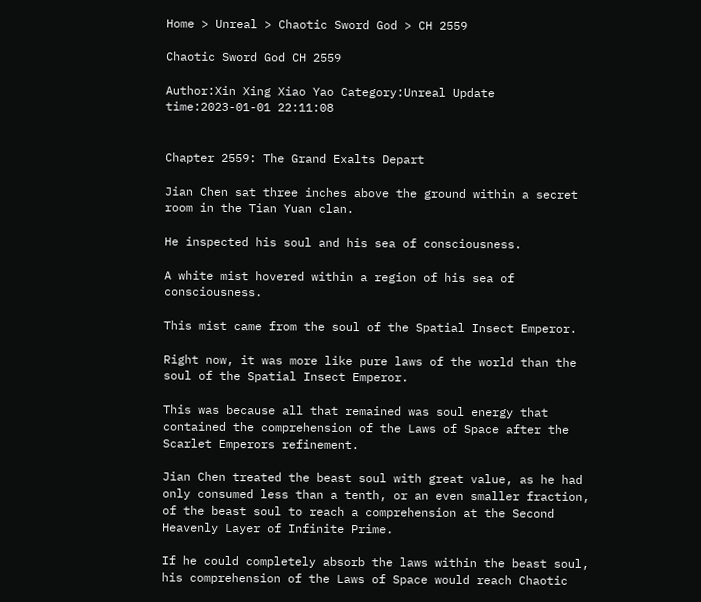Home > Unreal > Chaotic Sword God > CH 2559

Chaotic Sword God CH 2559

Author:Xin Xing Xiao Yao Category:Unreal Update time:2023-01-01 22:11:08


Chapter 2559: The Grand Exalts Depart

Jian Chen sat three inches above the ground within a secret room in the Tian Yuan clan.

He inspected his soul and his sea of consciousness.

A white mist hovered within a region of his sea of consciousness.

This mist came from the soul of the Spatial Insect Emperor.

Right now, it was more like pure laws of the world than the soul of the Spatial Insect Emperor.

This was because all that remained was soul energy that contained the comprehension of the Laws of Space after the Scarlet Emperors refinement.

Jian Chen treated the beast soul with great value, as he had only consumed less than a tenth, or an even smaller fraction, of the beast soul to reach a comprehension at the Second Heavenly Layer of Infinite Prime.

If he could completely absorb the laws within the beast soul, his comprehension of the Laws of Space would reach Chaotic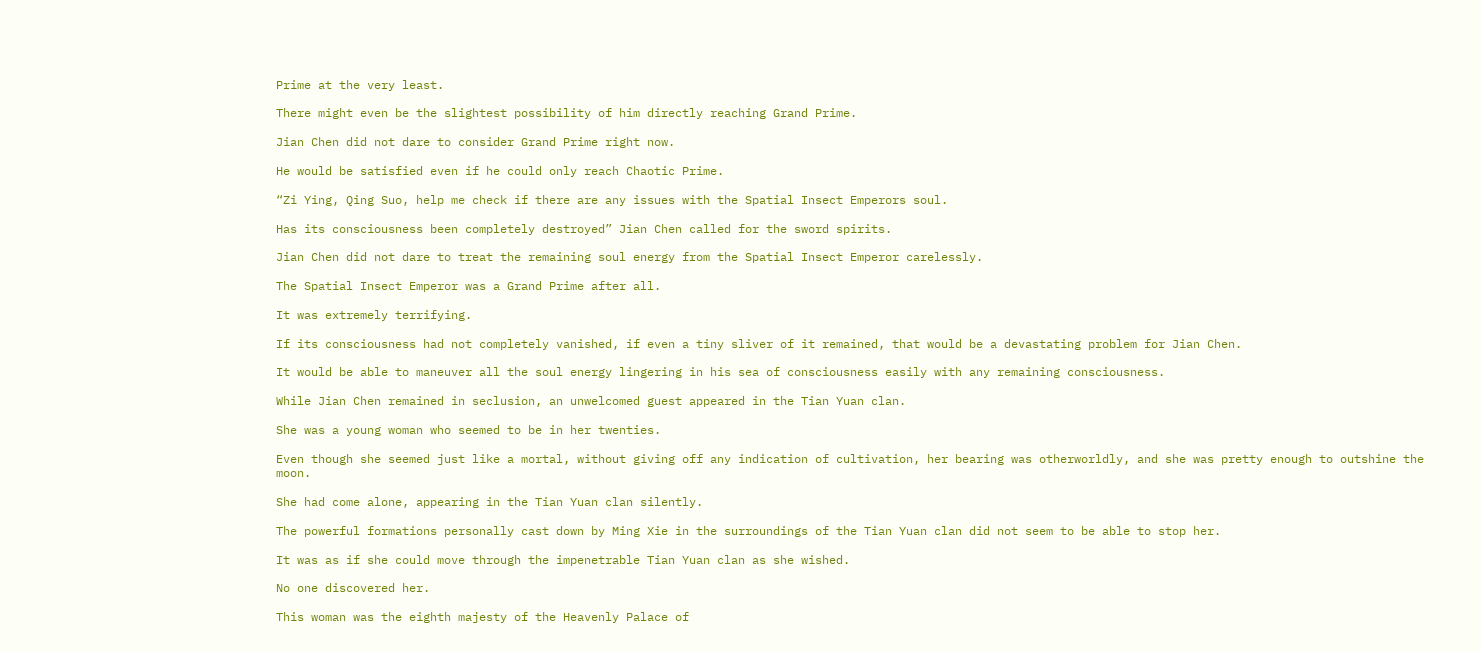Prime at the very least.

There might even be the slightest possibility of him directly reaching Grand Prime.

Jian Chen did not dare to consider Grand Prime right now.

He would be satisfied even if he could only reach Chaotic Prime.

“Zi Ying, Qing Suo, help me check if there are any issues with the Spatial Insect Emperors soul.

Has its consciousness been completely destroyed” Jian Chen called for the sword spirits.

Jian Chen did not dare to treat the remaining soul energy from the Spatial Insect Emperor carelessly.

The Spatial Insect Emperor was a Grand Prime after all.

It was extremely terrifying.

If its consciousness had not completely vanished, if even a tiny sliver of it remained, that would be a devastating problem for Jian Chen.

It would be able to maneuver all the soul energy lingering in his sea of consciousness easily with any remaining consciousness.

While Jian Chen remained in seclusion, an unwelcomed guest appeared in the Tian Yuan clan.

She was a young woman who seemed to be in her twenties.

Even though she seemed just like a mortal, without giving off any indication of cultivation, her bearing was otherworldly, and she was pretty enough to outshine the moon.

She had come alone, appearing in the Tian Yuan clan silently.

The powerful formations personally cast down by Ming Xie in the surroundings of the Tian Yuan clan did not seem to be able to stop her.

It was as if she could move through the impenetrable Tian Yuan clan as she wished.

No one discovered her.

This woman was the eighth majesty of the Heavenly Palace of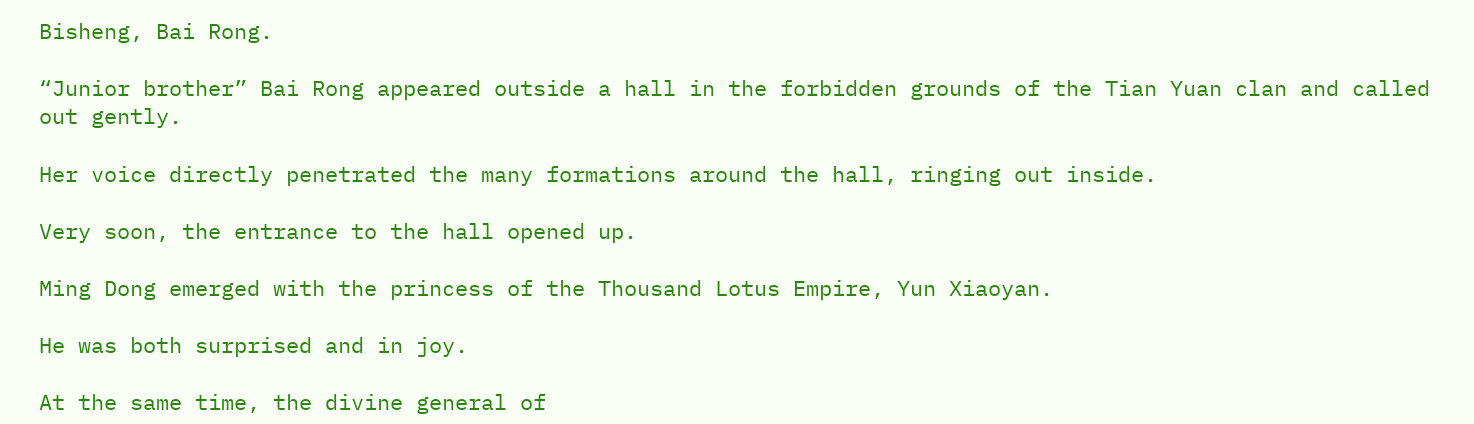Bisheng, Bai Rong.

“Junior brother” Bai Rong appeared outside a hall in the forbidden grounds of the Tian Yuan clan and called out gently.

Her voice directly penetrated the many formations around the hall, ringing out inside.

Very soon, the entrance to the hall opened up.

Ming Dong emerged with the princess of the Thousand Lotus Empire, Yun Xiaoyan.

He was both surprised and in joy.

At the same time, the divine general of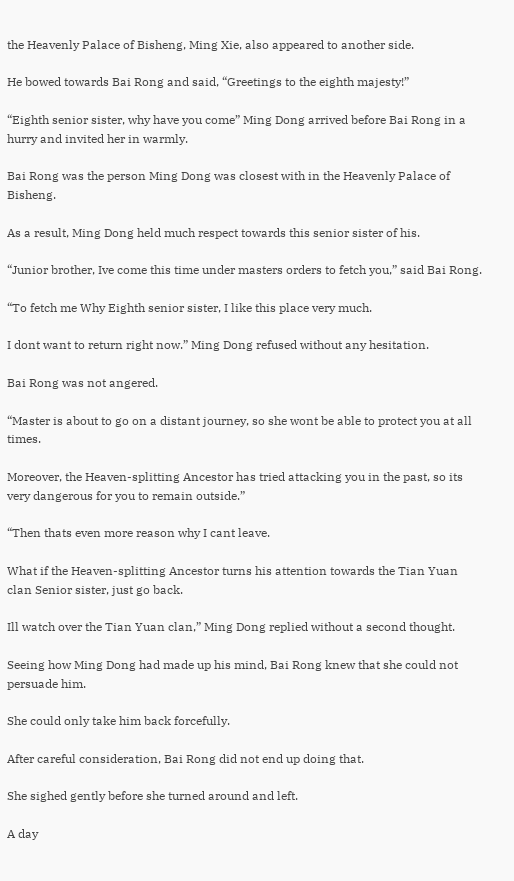the Heavenly Palace of Bisheng, Ming Xie, also appeared to another side.

He bowed towards Bai Rong and said, “Greetings to the eighth majesty!”

“Eighth senior sister, why have you come” Ming Dong arrived before Bai Rong in a hurry and invited her in warmly.

Bai Rong was the person Ming Dong was closest with in the Heavenly Palace of Bisheng.

As a result, Ming Dong held much respect towards this senior sister of his.

“Junior brother, Ive come this time under masters orders to fetch you,” said Bai Rong.

“To fetch me Why Eighth senior sister, I like this place very much.

I dont want to return right now.” Ming Dong refused without any hesitation.

Bai Rong was not angered.

“Master is about to go on a distant journey, so she wont be able to protect you at all times.

Moreover, the Heaven-splitting Ancestor has tried attacking you in the past, so its very dangerous for you to remain outside.”

“Then thats even more reason why I cant leave.

What if the Heaven-splitting Ancestor turns his attention towards the Tian Yuan clan Senior sister, just go back.

Ill watch over the Tian Yuan clan,” Ming Dong replied without a second thought.

Seeing how Ming Dong had made up his mind, Bai Rong knew that she could not persuade him.

She could only take him back forcefully.

After careful consideration, Bai Rong did not end up doing that.

She sighed gently before she turned around and left.

A day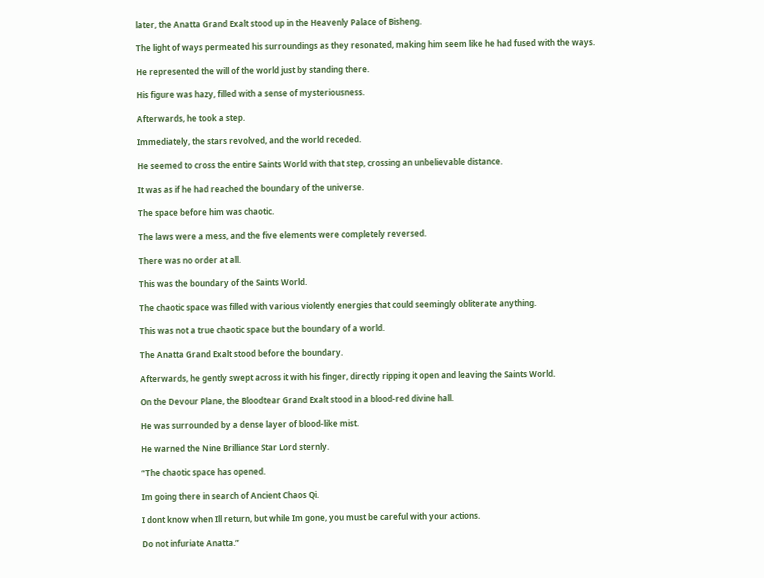later, the Anatta Grand Exalt stood up in the Heavenly Palace of Bisheng.

The light of ways permeated his surroundings as they resonated, making him seem like he had fused with the ways.

He represented the will of the world just by standing there.

His figure was hazy, filled with a sense of mysteriousness.

Afterwards, he took a step.

Immediately, the stars revolved, and the world receded.

He seemed to cross the entire Saints World with that step, crossing an unbelievable distance.

It was as if he had reached the boundary of the universe.

The space before him was chaotic.

The laws were a mess, and the five elements were completely reversed.

There was no order at all.

This was the boundary of the Saints World.

The chaotic space was filled with various violently energies that could seemingly obliterate anything.

This was not a true chaotic space but the boundary of a world.

The Anatta Grand Exalt stood before the boundary.

Afterwards, he gently swept across it with his finger, directly ripping it open and leaving the Saints World.

On the Devour Plane, the Bloodtear Grand Exalt stood in a blood-red divine hall.

He was surrounded by a dense layer of blood-like mist.

He warned the Nine Brilliance Star Lord sternly.

“The chaotic space has opened.

Im going there in search of Ancient Chaos Qi.

I dont know when Ill return, but while Im gone, you must be careful with your actions.

Do not infuriate Anatta.”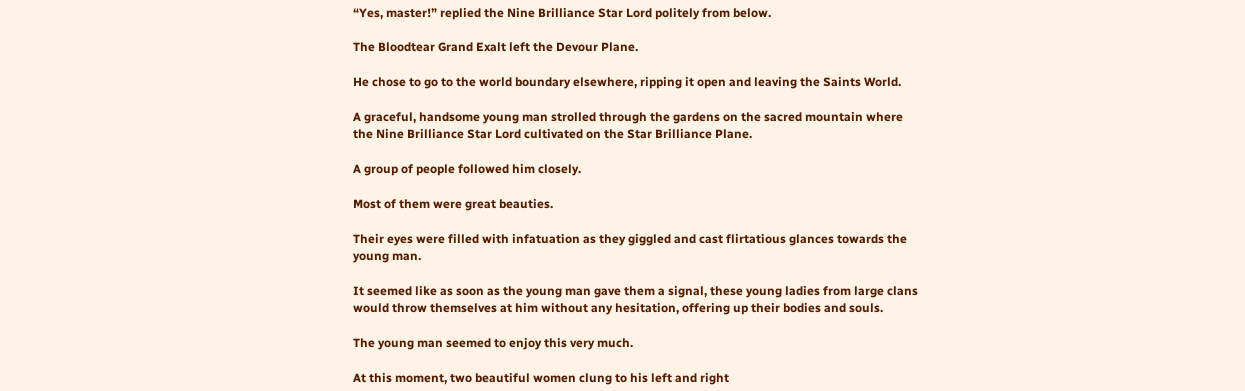“Yes, master!” replied the Nine Brilliance Star Lord politely from below.

The Bloodtear Grand Exalt left the Devour Plane.

He chose to go to the world boundary elsewhere, ripping it open and leaving the Saints World.

A graceful, handsome young man strolled through the gardens on the sacred mountain where the Nine Brilliance Star Lord cultivated on the Star Brilliance Plane.

A group of people followed him closely.

Most of them were great beauties.

Their eyes were filled with infatuation as they giggled and cast flirtatious glances towards the young man.

It seemed like as soon as the young man gave them a signal, these young ladies from large clans would throw themselves at him without any hesitation, offering up their bodies and souls.

The young man seemed to enjoy this very much.

At this moment, two beautiful women clung to his left and right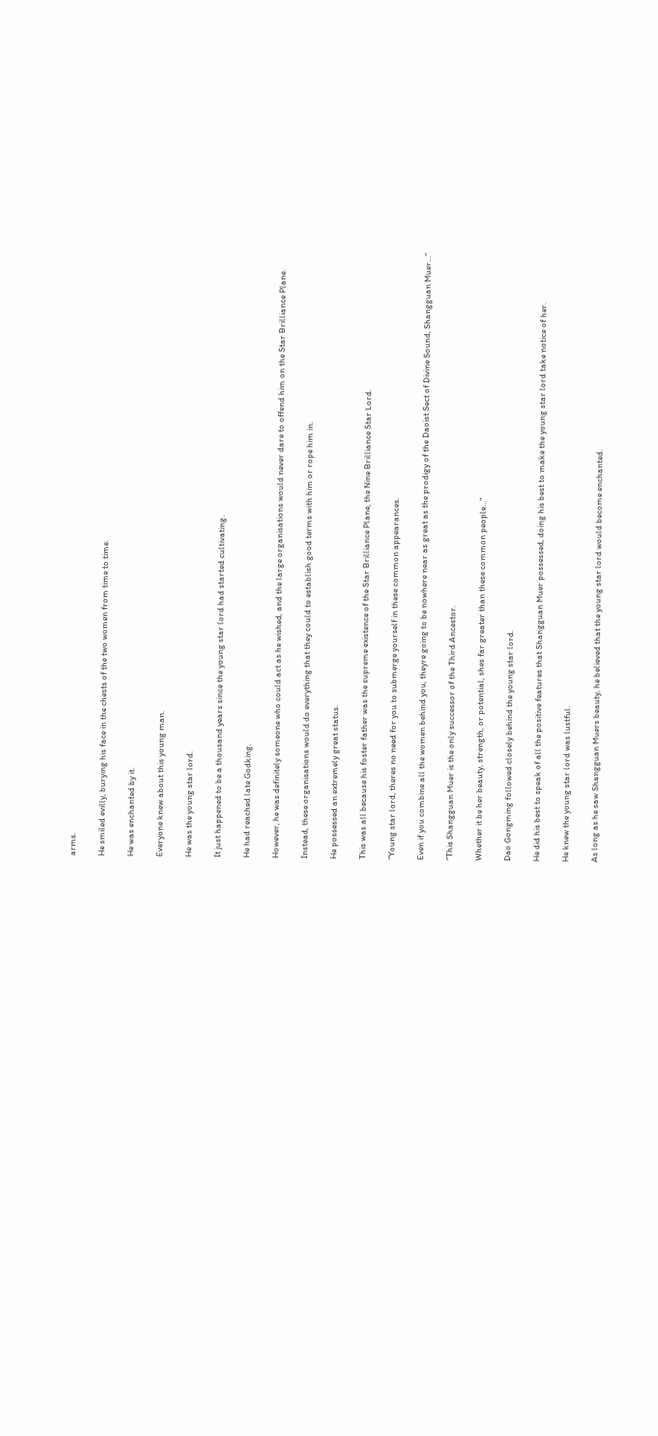arms.

He smiled evilly, burying his face in the chests of the two women from time to time.

He was enchanted by it.

Everyone knew about this young man.

He was the young star lord.

It just happened to be a thousand years since the young star lord had started cultivating.

He had reached late Godking.

However, he was definitely someone who could act as he wished, and the large organisations would never dare to offend him on the Star Brilliance Plane.

Instead, these organisations would do everything that they could to establish good terms with him or rope him in.

He possessed an extremely great status.

This was all because his foster father was the supreme existence of the Star Brilliance Plane, the Nine Brilliance Star Lord.

“Young star lord, theres no need for you to submerge yourself in these common appearances.

Even if you combine all the women behind you, theyre going to be nowhere near as great as the prodigy of the Daoist Sect of Divine Sound, Shangguan Muer…”

“This Shangguan Muer is the only successor of the Third Ancestor.

Whether it be her beauty, strength, or potential, shes far greater than these common people…”

Dao Gongming followed closely behind the young star lord.

He did his best to speak of all the positive features that Shangguan Muer possessed, doing his best to make the young star lord take notice of her.

He knew the young star lord was lustful.

As long as he saw Shangguan Muers beauty, he believed that the young star lord would become enchanted.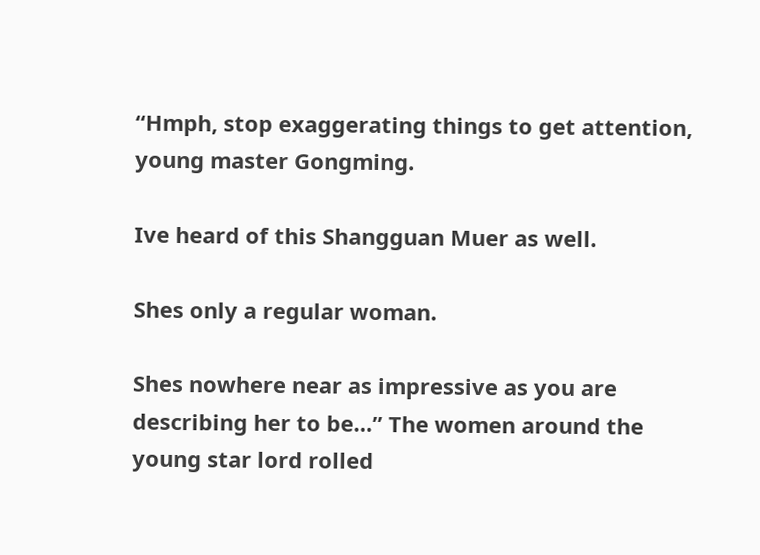“Hmph, stop exaggerating things to get attention, young master Gongming.

Ive heard of this Shangguan Muer as well.

Shes only a regular woman.

Shes nowhere near as impressive as you are describing her to be…” The women around the young star lord rolled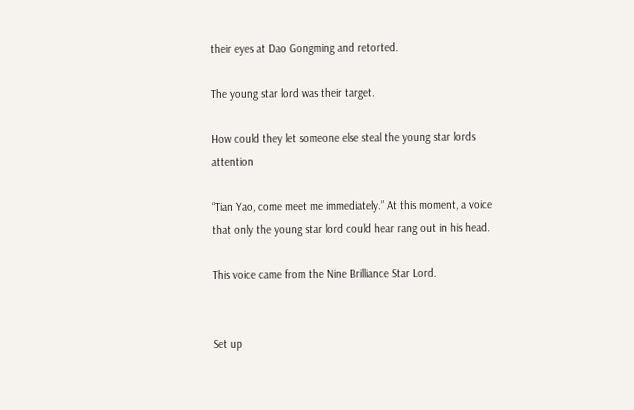their eyes at Dao Gongming and retorted.

The young star lord was their target.

How could they let someone else steal the young star lords attention

“Tian Yao, come meet me immediately.” At this moment, a voice that only the young star lord could hear rang out in his head.

This voice came from the Nine Brilliance Star Lord.


Set up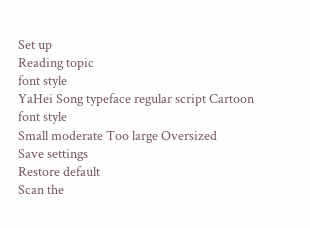Set up
Reading topic
font style
YaHei Song typeface regular script Cartoon
font style
Small moderate Too large Oversized
Save settings
Restore default
Scan the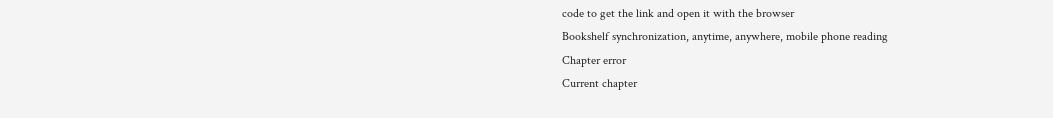code to get the link and open it with the browser
Bookshelf synchronization, anytime, anywhere, mobile phone reading
Chapter error
Current chapter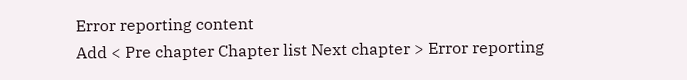Error reporting content
Add < Pre chapter Chapter list Next chapter > Error reporting